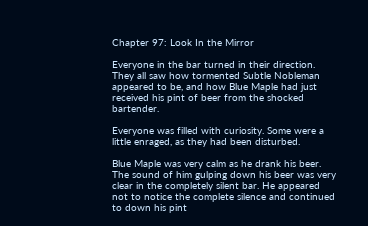Chapter 97: Look In the Mirror

Everyone in the bar turned in their direction. They all saw how tormented Subtle Nobleman appeared to be, and how Blue Maple had just received his pint of beer from the shocked bartender.

Everyone was filled with curiosity. Some were a little enraged, as they had been disturbed.

Blue Maple was very calm as he drank his beer. The sound of him gulping down his beer was very clear in the completely silent bar. He appeared not to notice the complete silence and continued to down his pint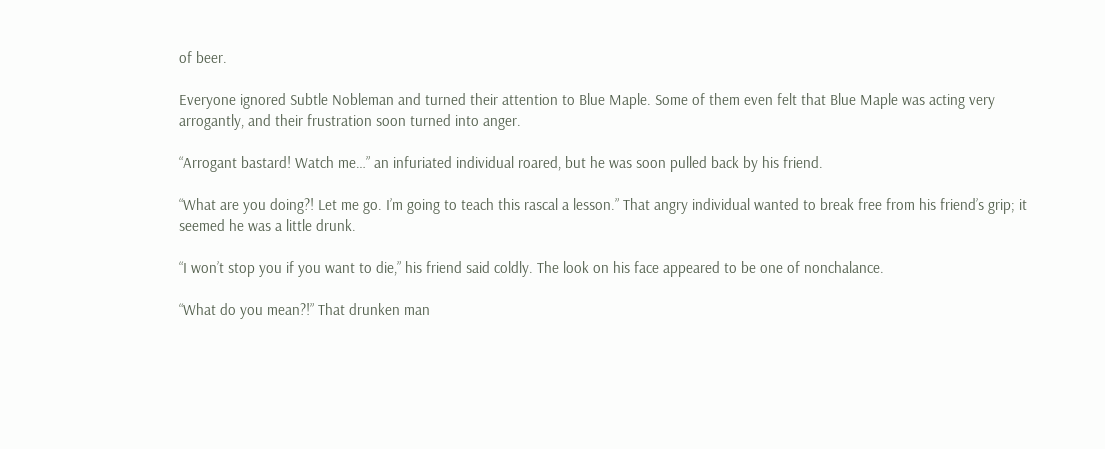of beer.

Everyone ignored Subtle Nobleman and turned their attention to Blue Maple. Some of them even felt that Blue Maple was acting very arrogantly, and their frustration soon turned into anger.

“Arrogant bastard! Watch me…” an infuriated individual roared, but he was soon pulled back by his friend.

“What are you doing?! Let me go. I’m going to teach this rascal a lesson.” That angry individual wanted to break free from his friend’s grip; it seemed he was a little drunk.

“I won’t stop you if you want to die,” his friend said coldly. The look on his face appeared to be one of nonchalance.

“What do you mean?!” That drunken man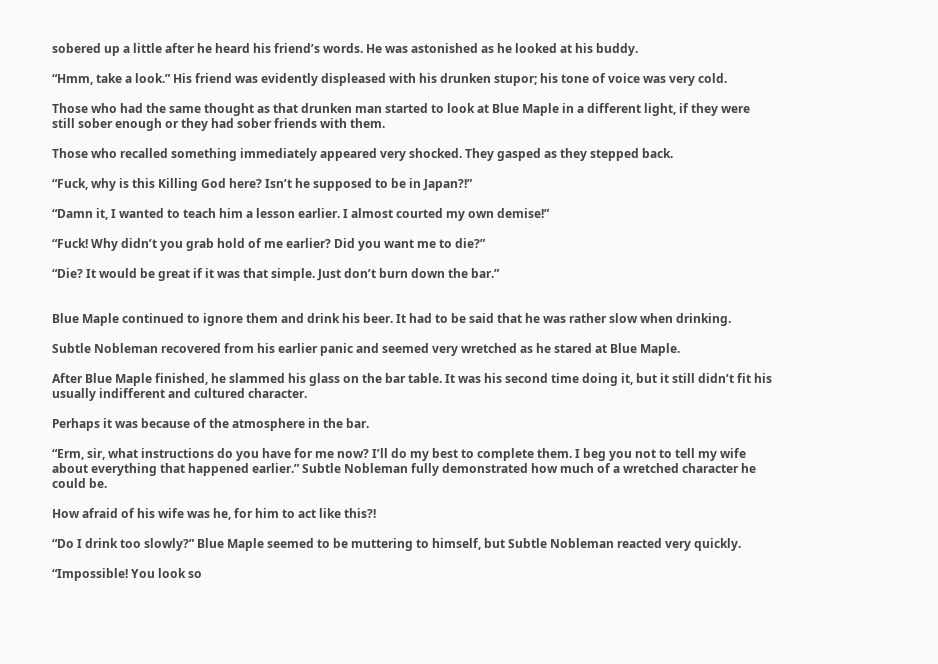sobered up a little after he heard his friend’s words. He was astonished as he looked at his buddy.

“Hmm, take a look.” His friend was evidently displeased with his drunken stupor; his tone of voice was very cold.

Those who had the same thought as that drunken man started to look at Blue Maple in a different light, if they were still sober enough or they had sober friends with them.

Those who recalled something immediately appeared very shocked. They gasped as they stepped back.

“Fuck, why is this Killing God here? Isn’t he supposed to be in Japan?!”

“Damn it, I wanted to teach him a lesson earlier. I almost courted my own demise!”

“Fuck! Why didn’t you grab hold of me earlier? Did you want me to die?”

“Die? It would be great if it was that simple. Just don’t burn down the bar.”


Blue Maple continued to ignore them and drink his beer. It had to be said that he was rather slow when drinking.

Subtle Nobleman recovered from his earlier panic and seemed very wretched as he stared at Blue Maple.

After Blue Maple finished, he slammed his glass on the bar table. It was his second time doing it, but it still didn’t fit his usually indifferent and cultured character.

Perhaps it was because of the atmosphere in the bar.

“Erm, sir, what instructions do you have for me now? I’ll do my best to complete them. I beg you not to tell my wife about everything that happened earlier.” Subtle Nobleman fully demonstrated how much of a wretched character he could be.

How afraid of his wife was he, for him to act like this?!

“Do I drink too slowly?” Blue Maple seemed to be muttering to himself, but Subtle Nobleman reacted very quickly.

“Impossible! You look so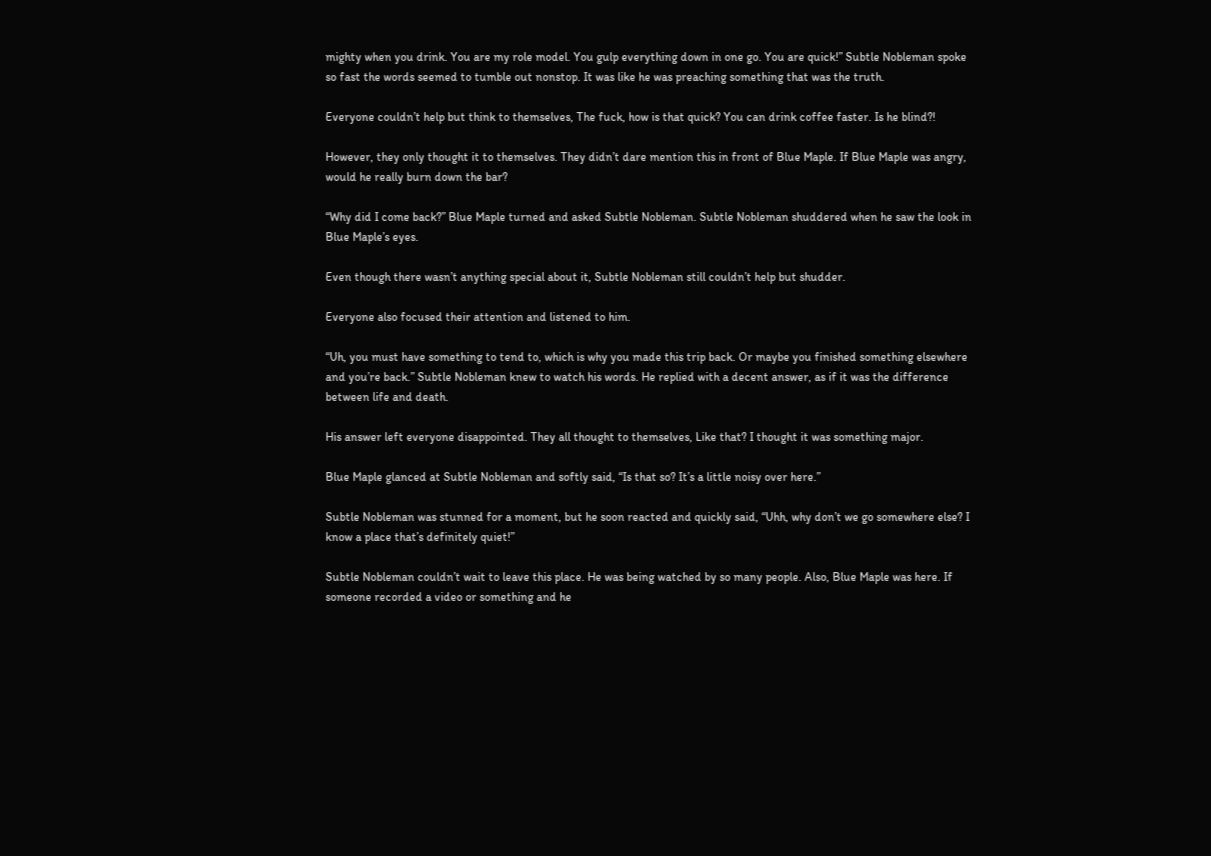mighty when you drink. You are my role model. You gulp everything down in one go. You are quick!” Subtle Nobleman spoke so fast the words seemed to tumble out nonstop. It was like he was preaching something that was the truth.

Everyone couldn’t help but think to themselves, The fuck, how is that quick? You can drink coffee faster. Is he blind?!

However, they only thought it to themselves. They didn’t dare mention this in front of Blue Maple. If Blue Maple was angry, would he really burn down the bar?

“Why did I come back?” Blue Maple turned and asked Subtle Nobleman. Subtle Nobleman shuddered when he saw the look in Blue Maple’s eyes.

Even though there wasn’t anything special about it, Subtle Nobleman still couldn’t help but shudder.

Everyone also focused their attention and listened to him.

“Uh, you must have something to tend to, which is why you made this trip back. Or maybe you finished something elsewhere and you’re back.” Subtle Nobleman knew to watch his words. He replied with a decent answer, as if it was the difference between life and death.

His answer left everyone disappointed. They all thought to themselves, Like that? I thought it was something major.

Blue Maple glanced at Subtle Nobleman and softly said, “Is that so? It’s a little noisy over here.”

Subtle Nobleman was stunned for a moment, but he soon reacted and quickly said, “Uhh, why don’t we go somewhere else? I know a place that’s definitely quiet!”

Subtle Nobleman couldn’t wait to leave this place. He was being watched by so many people. Also, Blue Maple was here. If someone recorded a video or something and he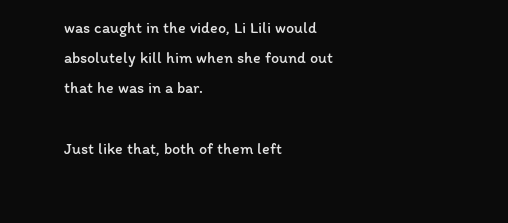was caught in the video, Li Lili would absolutely kill him when she found out that he was in a bar.

Just like that, both of them left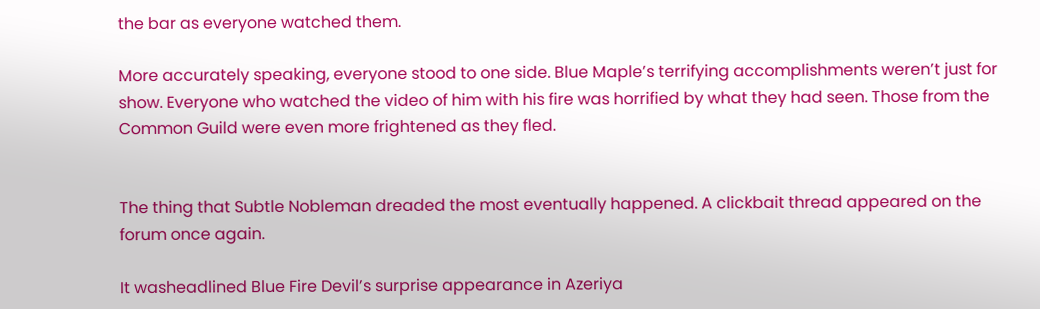the bar as everyone watched them.

More accurately speaking, everyone stood to one side. Blue Maple’s terrifying accomplishments weren’t just for show. Everyone who watched the video of him with his fire was horrified by what they had seen. Those from the Common Guild were even more frightened as they fled.


The thing that Subtle Nobleman dreaded the most eventually happened. A clickbait thread appeared on the forum once again.

It washeadlined Blue Fire Devil’s surprise appearance in Azeriya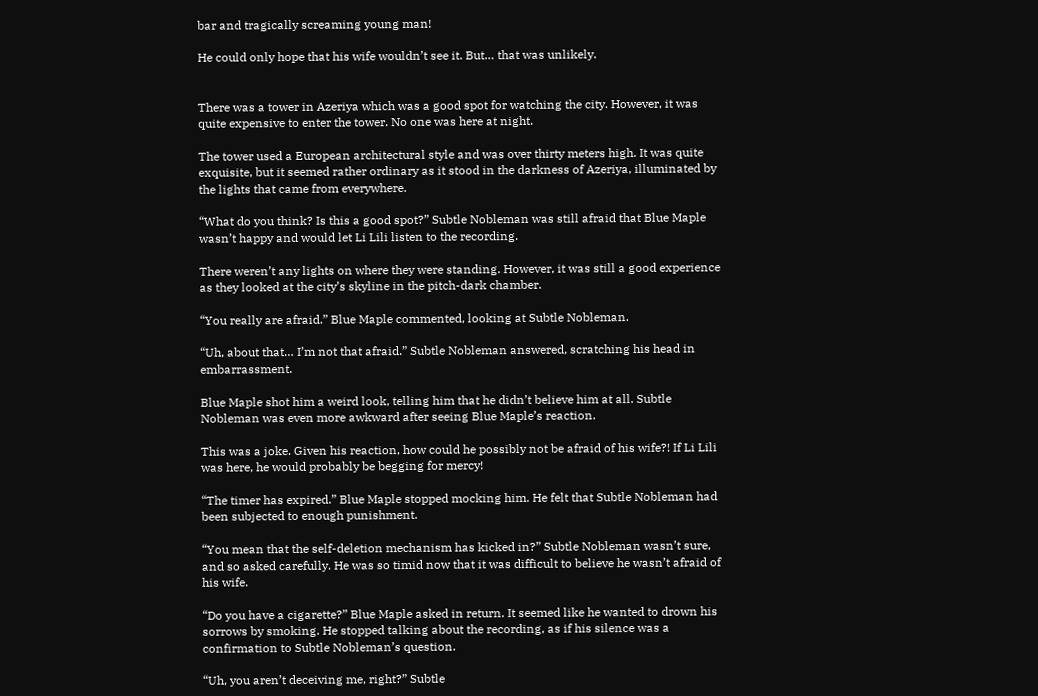bar and tragically screaming young man!

He could only hope that his wife wouldn’t see it. But… that was unlikely.


There was a tower in Azeriya which was a good spot for watching the city. However, it was quite expensive to enter the tower. No one was here at night.

The tower used a European architectural style and was over thirty meters high. It was quite exquisite, but it seemed rather ordinary as it stood in the darkness of Azeriya, illuminated by the lights that came from everywhere.

“What do you think? Is this a good spot?” Subtle Nobleman was still afraid that Blue Maple wasn’t happy and would let Li Lili listen to the recording.

There weren’t any lights on where they were standing. However, it was still a good experience as they looked at the city’s skyline in the pitch-dark chamber.

“You really are afraid.” Blue Maple commented, looking at Subtle Nobleman.

“Uh, about that… I’m not that afraid.” Subtle Nobleman answered, scratching his head in embarrassment.

Blue Maple shot him a weird look, telling him that he didn’t believe him at all. Subtle Nobleman was even more awkward after seeing Blue Maple’s reaction.

This was a joke. Given his reaction, how could he possibly not be afraid of his wife?! If Li Lili was here, he would probably be begging for mercy!

“The timer has expired.” Blue Maple stopped mocking him. He felt that Subtle Nobleman had been subjected to enough punishment.

“You mean that the self-deletion mechanism has kicked in?” Subtle Nobleman wasn’t sure, and so asked carefully. He was so timid now that it was difficult to believe he wasn’t afraid of his wife.

“Do you have a cigarette?” Blue Maple asked in return. It seemed like he wanted to drown his sorrows by smoking. He stopped talking about the recording, as if his silence was a confirmation to Subtle Nobleman’s question.

“Uh, you aren’t deceiving me, right?” Subtle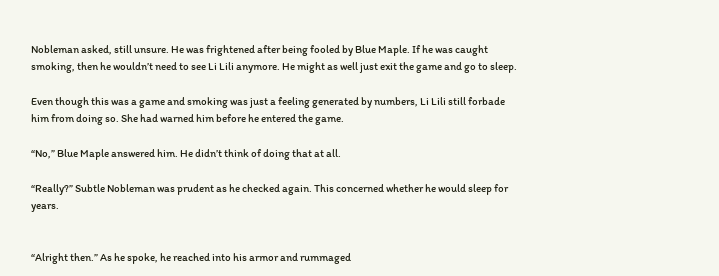Nobleman asked, still unsure. He was frightened after being fooled by Blue Maple. If he was caught smoking, then he wouldn’t need to see Li Lili anymore. He might as well just exit the game and go to sleep.

Even though this was a game and smoking was just a feeling generated by numbers, Li Lili still forbade him from doing so. She had warned him before he entered the game.

“No,” Blue Maple answered him. He didn’t think of doing that at all.

“Really?” Subtle Nobleman was prudent as he checked again. This concerned whether he would sleep for years.


“Alright then.” As he spoke, he reached into his armor and rummaged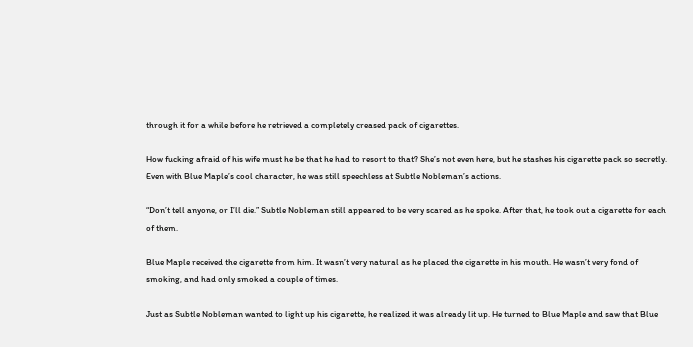through it for a while before he retrieved a completely creased pack of cigarettes.

How fucking afraid of his wife must he be that he had to resort to that? She’s not even here, but he stashes his cigarette pack so secretly. Even with Blue Maple’s cool character, he was still speechless at Subtle Nobleman’s actions.

“Don’t tell anyone, or I’ll die.” Subtle Nobleman still appeared to be very scared as he spoke. After that, he took out a cigarette for each of them.

Blue Maple received the cigarette from him. It wasn’t very natural as he placed the cigarette in his mouth. He wasn’t very fond of smoking, and had only smoked a couple of times.

Just as Subtle Nobleman wanted to light up his cigarette, he realized it was already lit up. He turned to Blue Maple and saw that Blue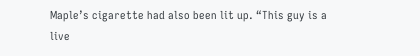Maple’s cigarette had also been lit up. “This guy is a live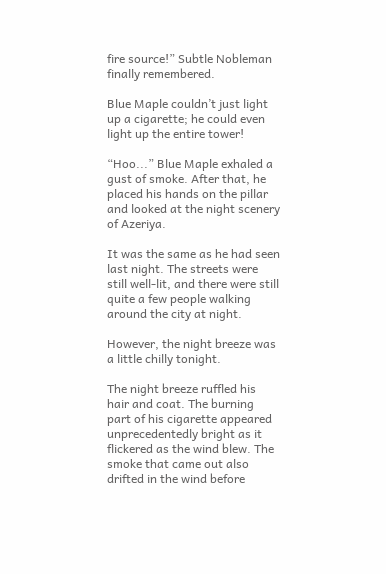fire source!” Subtle Nobleman finally remembered.

Blue Maple couldn’t just light up a cigarette; he could even light up the entire tower!

“Hoo...” Blue Maple exhaled a gust of smoke. After that, he placed his hands on the pillar and looked at the night scenery of Azeriya.

It was the same as he had seen last night. The streets were still well-lit, and there were still quite a few people walking around the city at night.

However, the night breeze was a little chilly tonight.

The night breeze ruffled his hair and coat. The burning part of his cigarette appeared unprecedentedly bright as it flickered as the wind blew. The smoke that came out also drifted in the wind before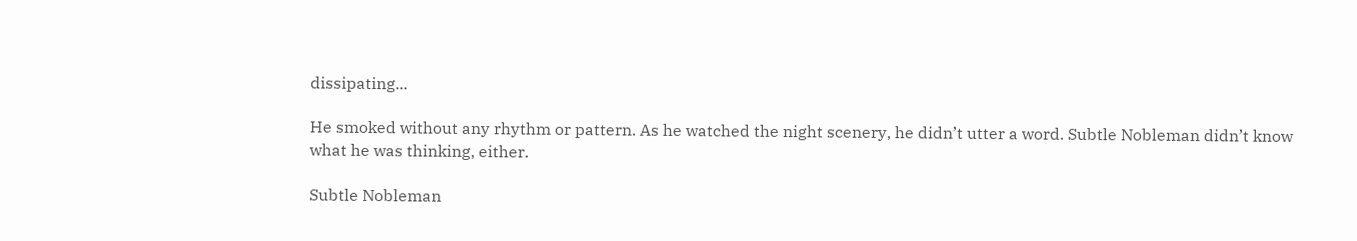dissipating...

He smoked without any rhythm or pattern. As he watched the night scenery, he didn’t utter a word. Subtle Nobleman didn’t know what he was thinking, either.

Subtle Nobleman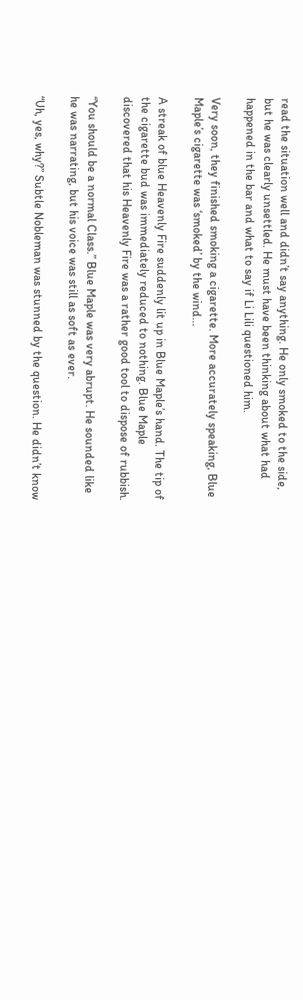read the situation well and didn’t say anything. He only smoked to the side, but he was clearly unsettled. He must have been thinking about what had happened in the bar and what to say if Li Lili questioned him.

Very soon, they finished smoking a cigarette. More accurately speaking, Blue Maple’s cigarette was ‘smoked’ by the wind...

A streak of blue Heavenly Fire suddenly lit up in Blue Maple’s hand. The tip of the cigarette bud was immediately reduced to nothing. Blue Maple discovered that his Heavenly Fire was a rather good tool to dispose of rubbish.

“You should be a normal Class.” Blue Maple was very abrupt. He sounded like he was narrating, but his voice was still as soft as ever.

“Uh, yes, why?” Subtle Nobleman was stunned by the question. He didn’t know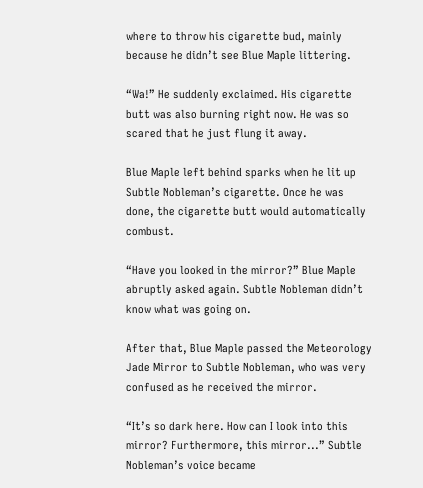where to throw his cigarette bud, mainly because he didn’t see Blue Maple littering.

“Wa!” He suddenly exclaimed. His cigarette butt was also burning right now. He was so scared that he just flung it away.

Blue Maple left behind sparks when he lit up Subtle Nobleman’s cigarette. Once he was done, the cigarette butt would automatically combust.

“Have you looked in the mirror?” Blue Maple abruptly asked again. Subtle Nobleman didn’t know what was going on.

After that, Blue Maple passed the Meteorology Jade Mirror to Subtle Nobleman, who was very confused as he received the mirror.

“It’s so dark here. How can I look into this mirror? Furthermore, this mirror...” Subtle Nobleman’s voice became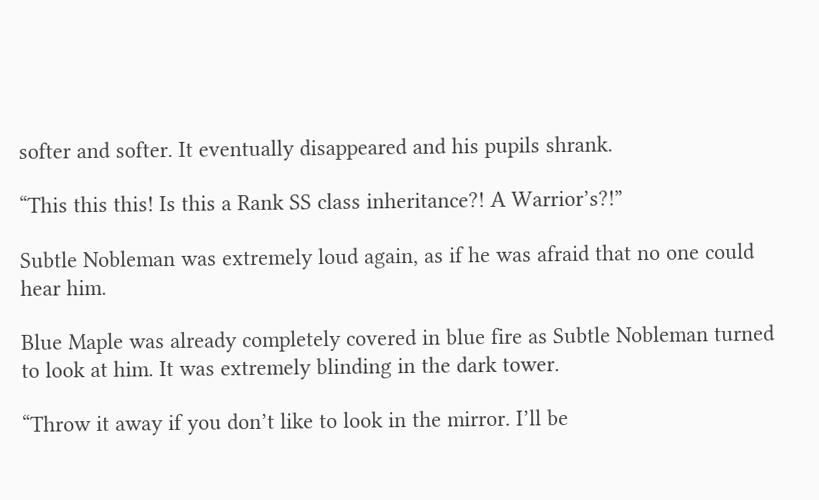softer and softer. It eventually disappeared and his pupils shrank.

“This this this! Is this a Rank SS class inheritance?! A Warrior’s?!”

Subtle Nobleman was extremely loud again, as if he was afraid that no one could hear him.

Blue Maple was already completely covered in blue fire as Subtle Nobleman turned to look at him. It was extremely blinding in the dark tower.

“Throw it away if you don’t like to look in the mirror. I’ll be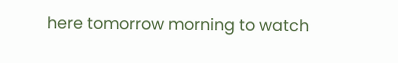here tomorrow morning to watch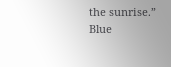the sunrise.” Blue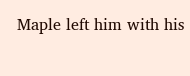Maple left him with his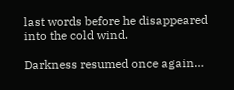last words before he disappeared into the cold wind.

Darkness resumed once again…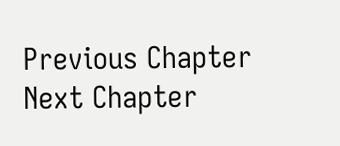Previous Chapter Next Chapter